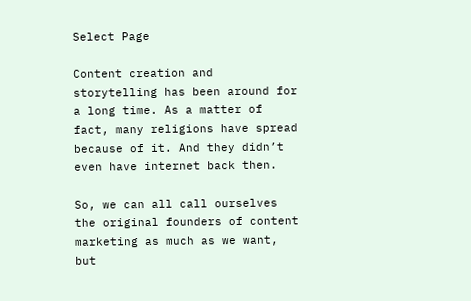Select Page

Content creation and storytelling has been around for a long time. As a matter of fact, many religions have spread because of it. And they didn’t even have internet back then.

So, we can all call ourselves the original founders of content marketing as much as we want, but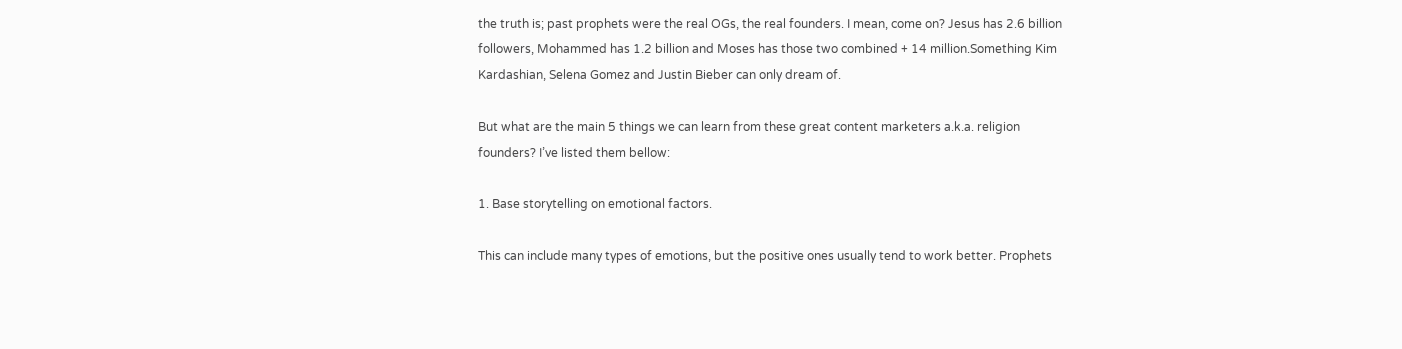the truth is; past prophets were the real OGs, the real founders. I mean, come on? Jesus has 2.6 billion followers, Mohammed has 1.2 billion and Moses has those two combined + 14 million.Something Kim Kardashian, Selena Gomez and Justin Bieber can only dream of.

But what are the main 5 things we can learn from these great content marketers a.k.a. religion founders? I’ve listed them bellow:

1. Base storytelling on emotional factors.

This can include many types of emotions, but the positive ones usually tend to work better. Prophets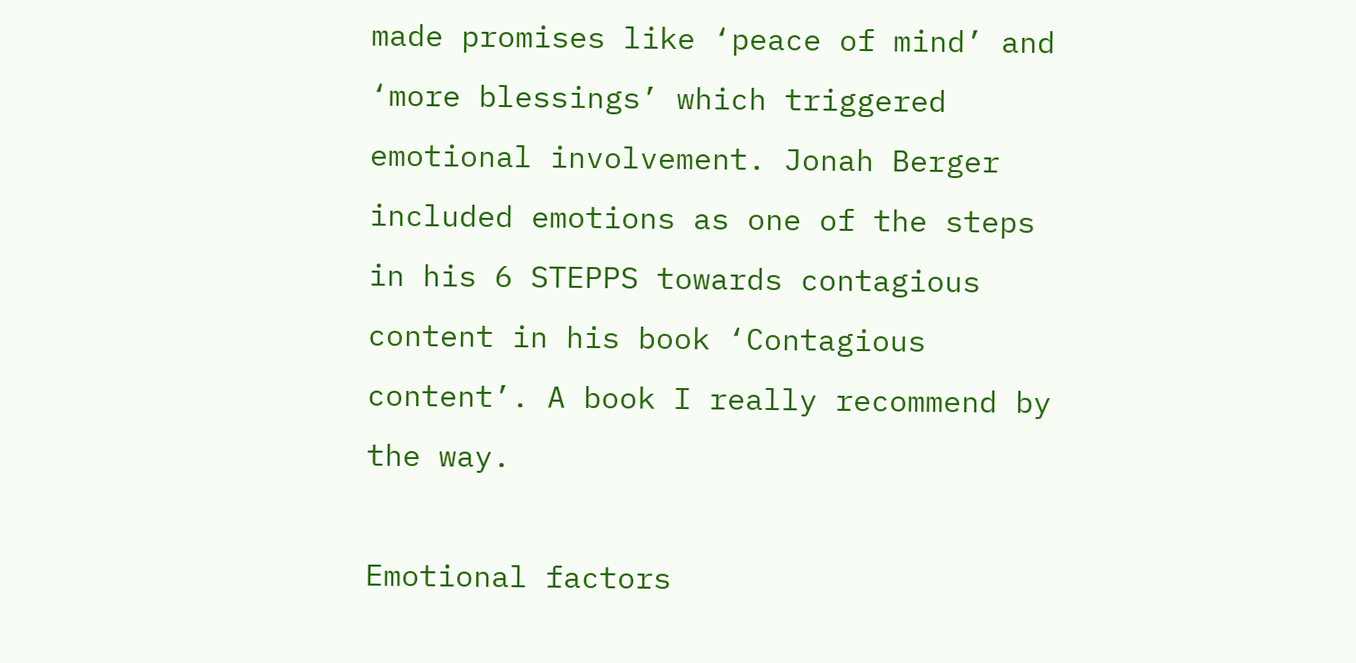made promises like ‘peace of mind’ and ‘more blessings’ which triggered emotional involvement. Jonah Berger included emotions as one of the steps in his 6 STEPPS towards contagious content in his book ‘Contagious content’. A book I really recommend by the way.

Emotional factors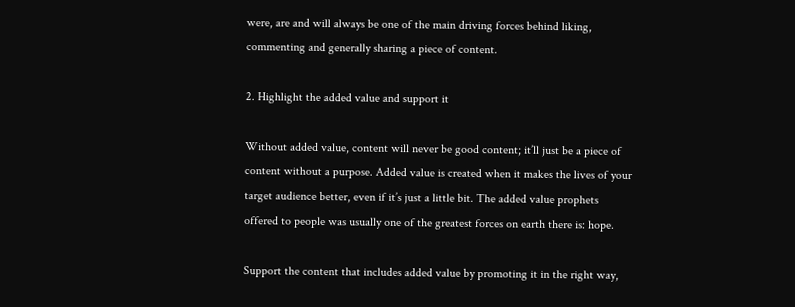were, are and will always be one of the main driving forces behind liking, commenting and generally sharing a piece of content.

2. Highlight the added value and support it

Without added value, content will never be good content; it’ll just be a piece of content without a purpose. Added value is created when it makes the lives of your target audience better, even if it’s just a little bit. The added value prophets offered to people was usually one of the greatest forces on earth there is: hope.

Support the content that includes added value by promoting it in the right way,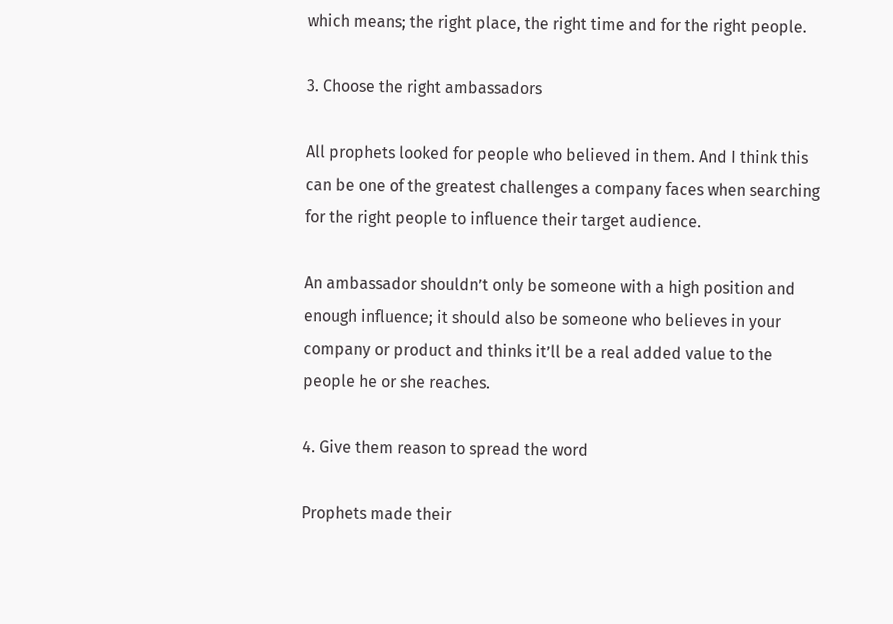which means; the right place, the right time and for the right people.

3. Choose the right ambassadors

All prophets looked for people who believed in them. And I think this can be one of the greatest challenges a company faces when searching for the right people to influence their target audience.

An ambassador shouldn’t only be someone with a high position and enough influence; it should also be someone who believes in your company or product and thinks it’ll be a real added value to the people he or she reaches.

4. Give them reason to spread the word

Prophets made their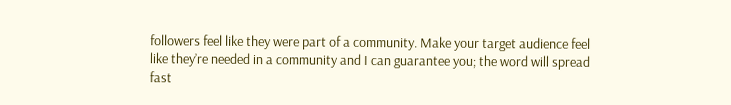followers feel like they were part of a community. Make your target audience feel like they’re needed in a community and I can guarantee you; the word will spread fast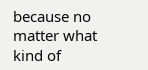because no matter what kind of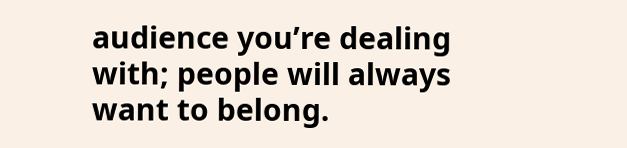audience you’re dealing with; people will always want to belong.